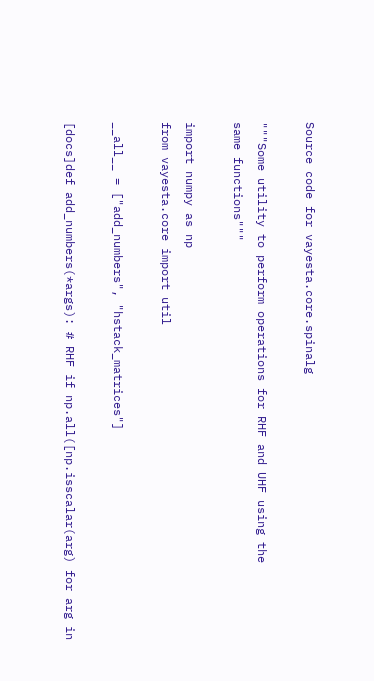Source code for vayesta.core.spinalg

"""Some utility to perform operations for RHF and UHF using the
same functions"""

import numpy as np
from vayesta.core import util

__all__ = ["add_numbers", "hstack_matrices"]

[docs]def add_numbers(*args): # RHF if np.all([np.isscalar(arg) for arg in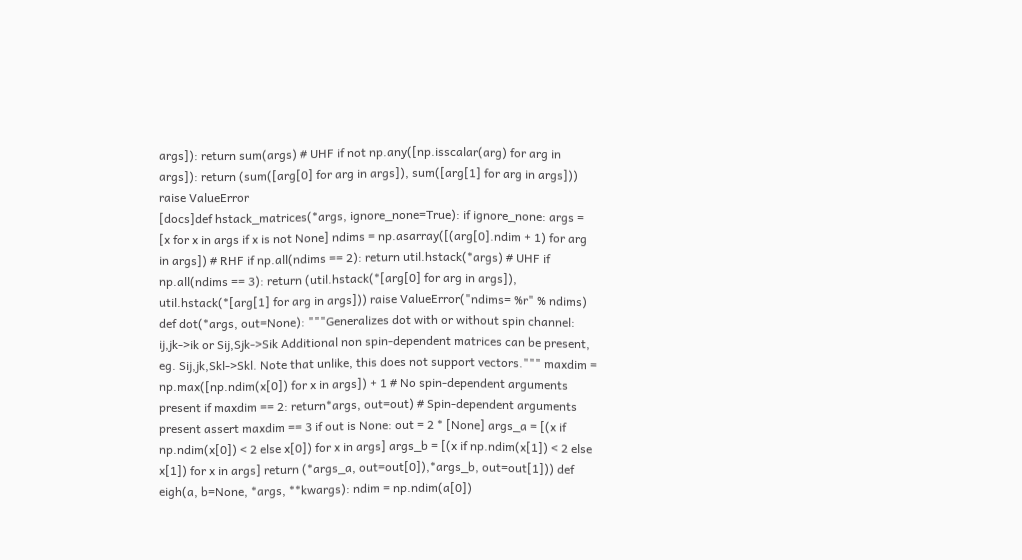args]): return sum(args) # UHF if not np.any([np.isscalar(arg) for arg in args]): return (sum([arg[0] for arg in args]), sum([arg[1] for arg in args])) raise ValueError
[docs]def hstack_matrices(*args, ignore_none=True): if ignore_none: args = [x for x in args if x is not None] ndims = np.asarray([(arg[0].ndim + 1) for arg in args]) # RHF if np.all(ndims == 2): return util.hstack(*args) # UHF if np.all(ndims == 3): return (util.hstack(*[arg[0] for arg in args]), util.hstack(*[arg[1] for arg in args])) raise ValueError("ndims= %r" % ndims)
def dot(*args, out=None): """Generalizes dot with or without spin channel: ij,jk->ik or Sij,Sjk->Sik Additional non spin-dependent matrices can be present, eg. Sij,jk,Skl->Skl. Note that unlike, this does not support vectors.""" maxdim = np.max([np.ndim(x[0]) for x in args]) + 1 # No spin-dependent arguments present if maxdim == 2: return*args, out=out) # Spin-dependent arguments present assert maxdim == 3 if out is None: out = 2 * [None] args_a = [(x if np.ndim(x[0]) < 2 else x[0]) for x in args] args_b = [(x if np.ndim(x[1]) < 2 else x[1]) for x in args] return (*args_a, out=out[0]),*args_b, out=out[1])) def eigh(a, b=None, *args, **kwargs): ndim = np.ndim(a[0])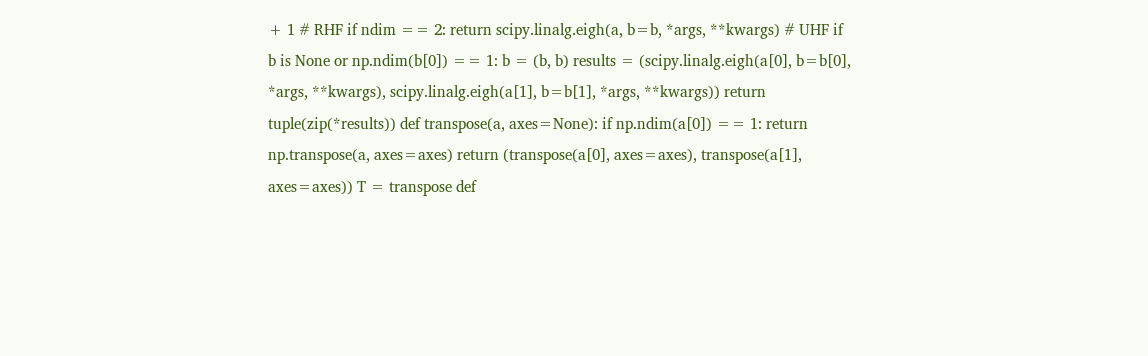+ 1 # RHF if ndim == 2: return scipy.linalg.eigh(a, b=b, *args, **kwargs) # UHF if b is None or np.ndim(b[0]) == 1: b = (b, b) results = (scipy.linalg.eigh(a[0], b=b[0], *args, **kwargs), scipy.linalg.eigh(a[1], b=b[1], *args, **kwargs)) return tuple(zip(*results)) def transpose(a, axes=None): if np.ndim(a[0]) == 1: return np.transpose(a, axes=axes) return (transpose(a[0], axes=axes), transpose(a[1], axes=axes)) T = transpose def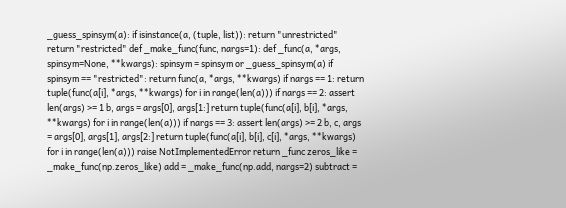_guess_spinsym(a): if isinstance(a, (tuple, list)): return "unrestricted" return "restricted" def _make_func(func, nargs=1): def _func(a, *args, spinsym=None, **kwargs): spinsym = spinsym or _guess_spinsym(a) if spinsym == "restricted": return func(a, *args, **kwargs) if nargs == 1: return tuple(func(a[i], *args, **kwargs) for i in range(len(a))) if nargs == 2: assert len(args) >= 1 b, args = args[0], args[1:] return tuple(func(a[i], b[i], *args, **kwargs) for i in range(len(a))) if nargs == 3: assert len(args) >= 2 b, c, args = args[0], args[1], args[2:] return tuple(func(a[i], b[i], c[i], *args, **kwargs) for i in range(len(a))) raise NotImplementedError return _func zeros_like = _make_func(np.zeros_like) add = _make_func(np.add, nargs=2) subtract =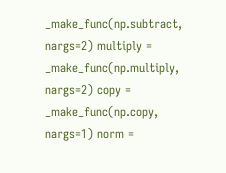_make_func(np.subtract, nargs=2) multiply = _make_func(np.multiply, nargs=2) copy = _make_func(np.copy, nargs=1) norm =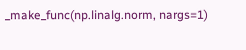_make_func(np.linalg.norm, nargs=1)